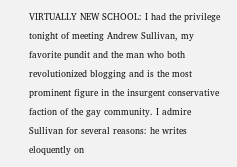VIRTUALLY NEW SCHOOL: I had the privilege tonight of meeting Andrew Sullivan, my favorite pundit and the man who both revolutionized blogging and is the most prominent figure in the insurgent conservative faction of the gay community. I admire Sullivan for several reasons: he writes eloquently on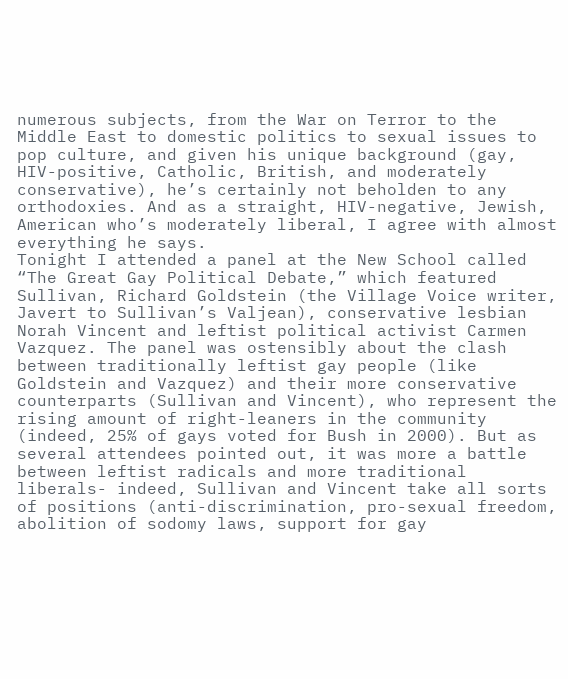numerous subjects, from the War on Terror to the Middle East to domestic politics to sexual issues to pop culture, and given his unique background (gay, HIV-positive, Catholic, British, and moderately conservative), he’s certainly not beholden to any orthodoxies. And as a straight, HIV-negative, Jewish, American who’s moderately liberal, I agree with almost everything he says.
Tonight I attended a panel at the New School called “The Great Gay Political Debate,” which featured Sullivan, Richard Goldstein (the Village Voice writer, Javert to Sullivan’s Valjean), conservative lesbian Norah Vincent and leftist political activist Carmen Vazquez. The panel was ostensibly about the clash between traditionally leftist gay people (like Goldstein and Vazquez) and their more conservative counterparts (Sullivan and Vincent), who represent the rising amount of right-leaners in the community (indeed, 25% of gays voted for Bush in 2000). But as several attendees pointed out, it was more a battle between leftist radicals and more traditional liberals- indeed, Sullivan and Vincent take all sorts of positions (anti-discrimination, pro-sexual freedom, abolition of sodomy laws, support for gay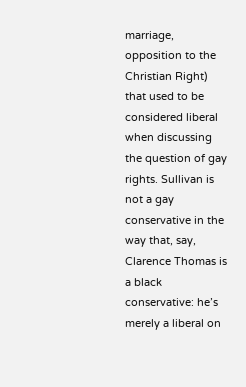marriage, opposition to the Christian Right) that used to be considered liberal when discussing the question of gay rights. Sullivan is not a gay conservative in the way that, say, Clarence Thomas is a black conservative: he’s merely a liberal on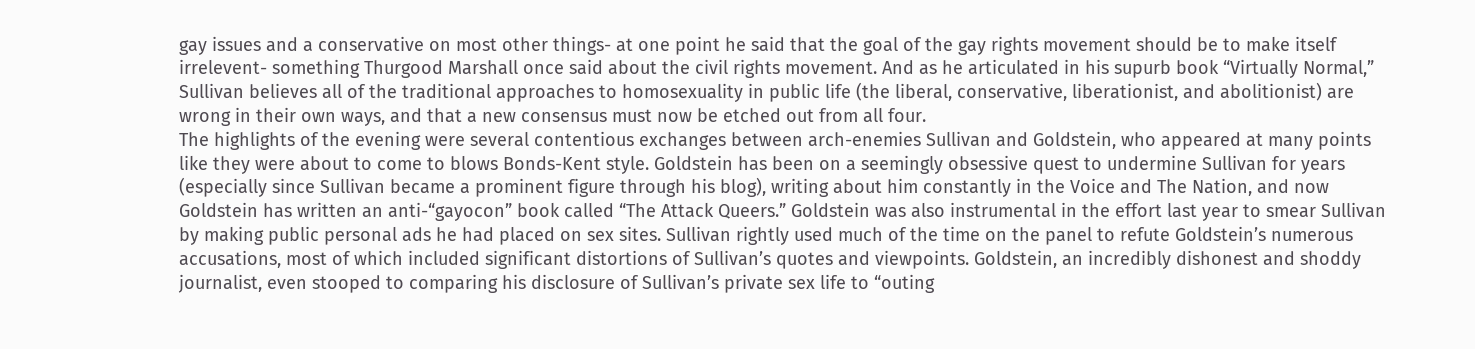gay issues and a conservative on most other things- at one point he said that the goal of the gay rights movement should be to make itself irrelevent- something Thurgood Marshall once said about the civil rights movement. And as he articulated in his supurb book “Virtually Normal,” Sullivan believes all of the traditional approaches to homosexuality in public life (the liberal, conservative, liberationist, and abolitionist) are wrong in their own ways, and that a new consensus must now be etched out from all four.
The highlights of the evening were several contentious exchanges between arch-enemies Sullivan and Goldstein, who appeared at many points like they were about to come to blows Bonds-Kent style. Goldstein has been on a seemingly obsessive quest to undermine Sullivan for years (especially since Sullivan became a prominent figure through his blog), writing about him constantly in the Voice and The Nation, and now Goldstein has written an anti-“gayocon” book called “The Attack Queers.” Goldstein was also instrumental in the effort last year to smear Sullivan by making public personal ads he had placed on sex sites. Sullivan rightly used much of the time on the panel to refute Goldstein’s numerous accusations, most of which included significant distortions of Sullivan’s quotes and viewpoints. Goldstein, an incredibly dishonest and shoddy journalist, even stooped to comparing his disclosure of Sullivan’s private sex life to “outing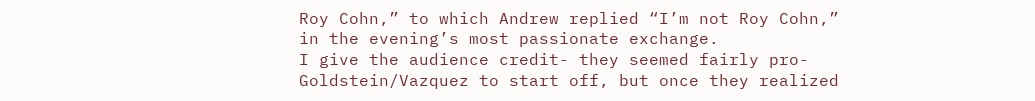Roy Cohn,” to which Andrew replied “I’m not Roy Cohn,” in the evening’s most passionate exchange.
I give the audience credit- they seemed fairly pro-Goldstein/Vazquez to start off, but once they realized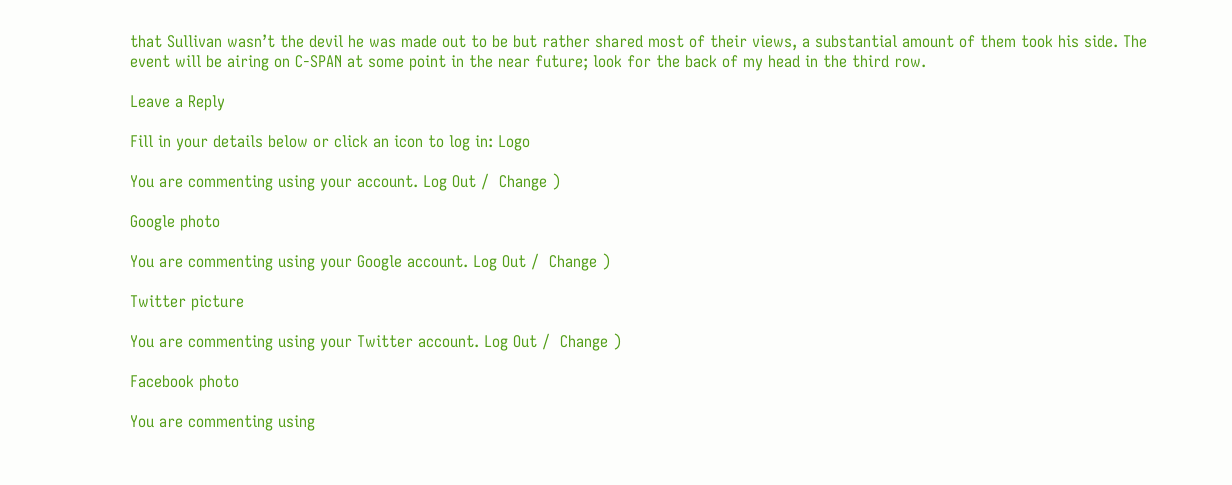that Sullivan wasn’t the devil he was made out to be but rather shared most of their views, a substantial amount of them took his side. The event will be airing on C-SPAN at some point in the near future; look for the back of my head in the third row.

Leave a Reply

Fill in your details below or click an icon to log in: Logo

You are commenting using your account. Log Out /  Change )

Google photo

You are commenting using your Google account. Log Out /  Change )

Twitter picture

You are commenting using your Twitter account. Log Out /  Change )

Facebook photo

You are commenting using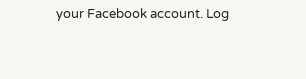your Facebook account. Log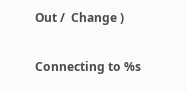Out /  Change )

Connecting to %s